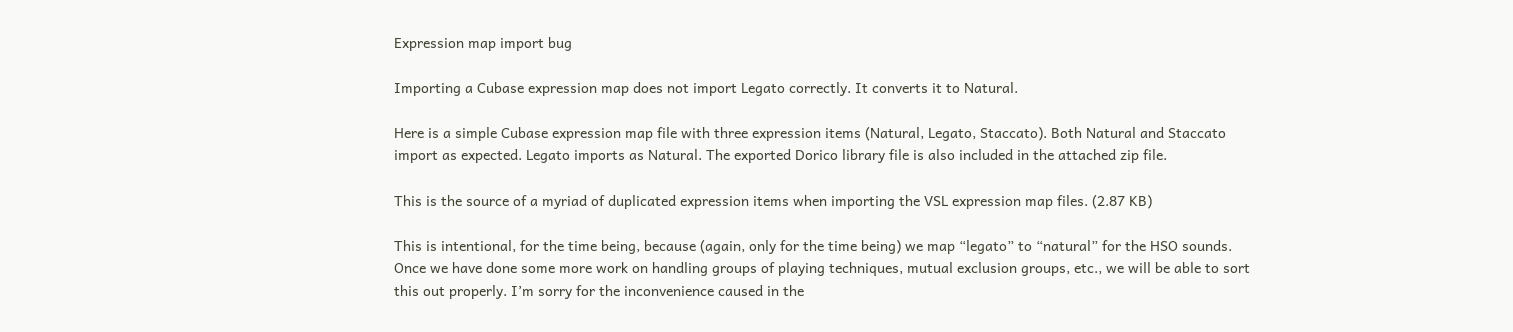Expression map import bug

Importing a Cubase expression map does not import Legato correctly. It converts it to Natural.

Here is a simple Cubase expression map file with three expression items (Natural, Legato, Staccato). Both Natural and Staccato import as expected. Legato imports as Natural. The exported Dorico library file is also included in the attached zip file.

This is the source of a myriad of duplicated expression items when importing the VSL expression map files. (2.87 KB)

This is intentional, for the time being, because (again, only for the time being) we map “legato” to “natural” for the HSO sounds. Once we have done some more work on handling groups of playing techniques, mutual exclusion groups, etc., we will be able to sort this out properly. I’m sorry for the inconvenience caused in the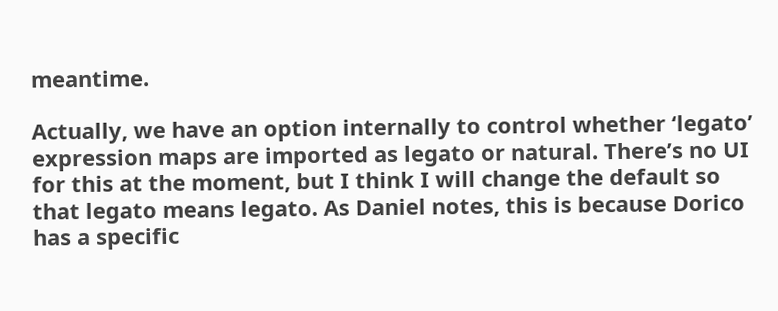meantime.

Actually, we have an option internally to control whether ‘legato’ expression maps are imported as legato or natural. There’s no UI for this at the moment, but I think I will change the default so that legato means legato. As Daniel notes, this is because Dorico has a specific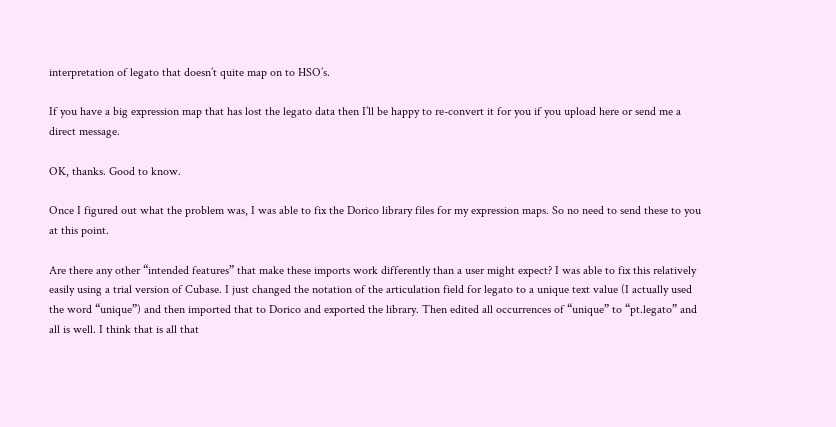interpretation of legato that doesn’t quite map on to HSO’s.

If you have a big expression map that has lost the legato data then I’ll be happy to re-convert it for you if you upload here or send me a direct message.

OK, thanks. Good to know.

Once I figured out what the problem was, I was able to fix the Dorico library files for my expression maps. So no need to send these to you at this point.

Are there any other “intended features” that make these imports work differently than a user might expect? I was able to fix this relatively easily using a trial version of Cubase. I just changed the notation of the articulation field for legato to a unique text value (I actually used the word “unique”) and then imported that to Dorico and exported the library. Then edited all occurrences of “unique” to “pt.legato” and all is well. I think that is all that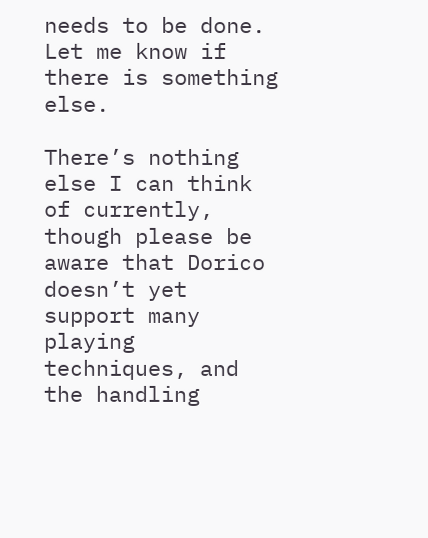needs to be done. Let me know if there is something else.

There’s nothing else I can think of currently, though please be aware that Dorico doesn’t yet support many playing techniques, and the handling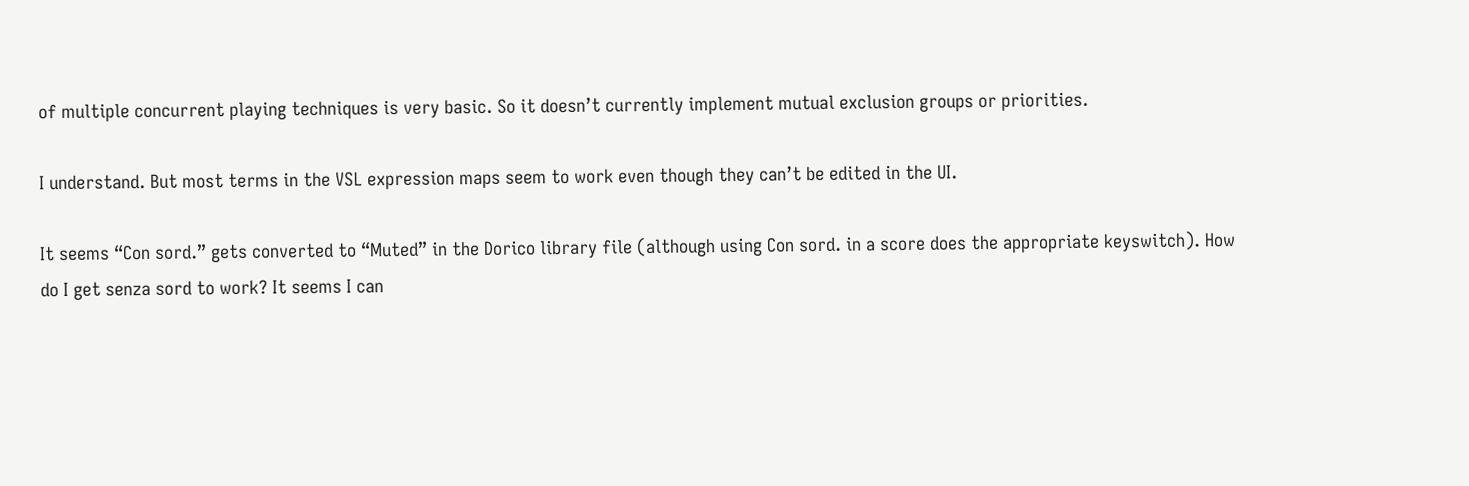of multiple concurrent playing techniques is very basic. So it doesn’t currently implement mutual exclusion groups or priorities.

I understand. But most terms in the VSL expression maps seem to work even though they can’t be edited in the UI.

It seems “Con sord.” gets converted to “Muted” in the Dorico library file (although using Con sord. in a score does the appropriate keyswitch). How do I get senza sord to work? It seems I can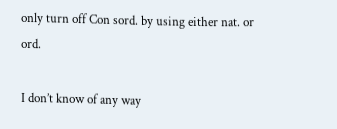only turn off Con sord. by using either nat. or ord.

I don’t know of any way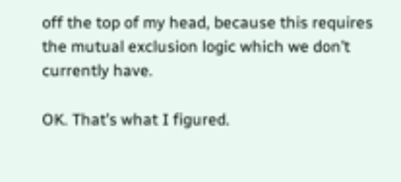off the top of my head, because this requires the mutual exclusion logic which we don’t currently have.

OK. That’s what I figured.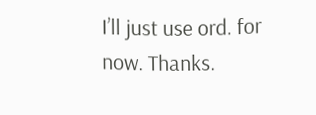I’ll just use ord. for now. Thanks.